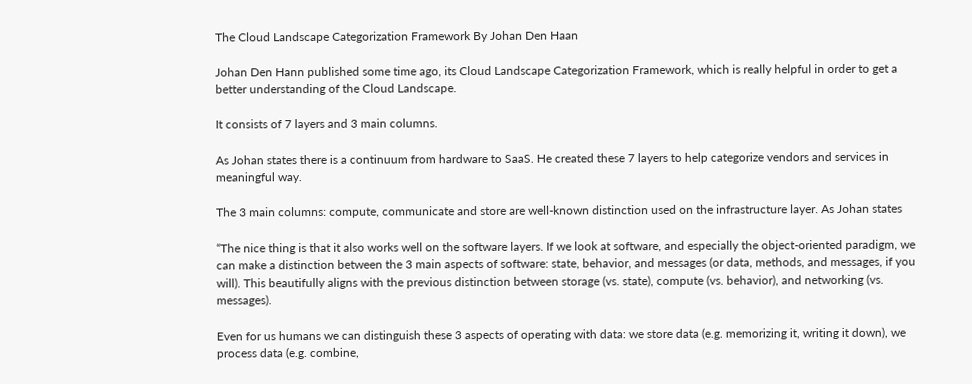The Cloud Landscape Categorization Framework By Johan Den Haan

Johan Den Hann published some time ago, its Cloud Landscape Categorization Framework, which is really helpful in order to get a better understanding of the Cloud Landscape.

It consists of 7 layers and 3 main columns.

As Johan states there is a continuum from hardware to SaaS. He created these 7 layers to help categorize vendors and services in meaningful way.

The 3 main columns: compute, communicate and store are well-known distinction used on the infrastructure layer. As Johan states

“The nice thing is that it also works well on the software layers. If we look at software, and especially the object-oriented paradigm, we can make a distinction between the 3 main aspects of software: state, behavior, and messages (or data, methods, and messages, if you will). This beautifully aligns with the previous distinction between storage (vs. state), compute (vs. behavior), and networking (vs. messages).

Even for us humans we can distinguish these 3 aspects of operating with data: we store data (e.g. memorizing it, writing it down), we process data (e.g. combine,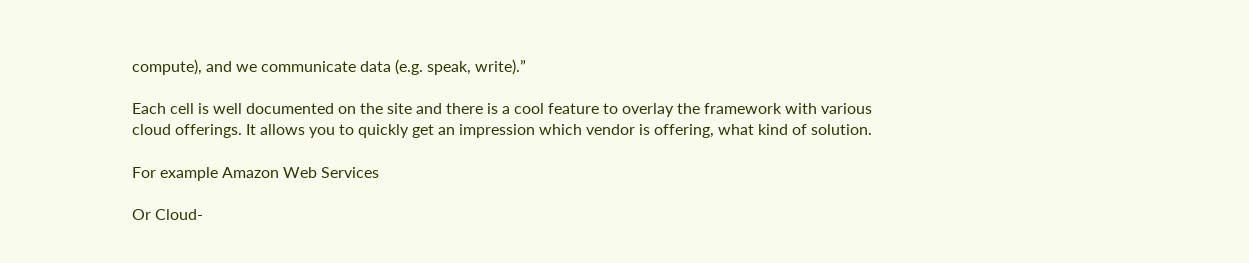compute), and we communicate data (e.g. speak, write).”

Each cell is well documented on the site and there is a cool feature to overlay the framework with various cloud offerings. It allows you to quickly get an impression which vendor is offering, what kind of solution.

For example Amazon Web Services

Or Cloud-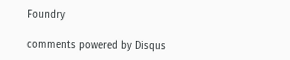Foundry

comments powered by Disqus